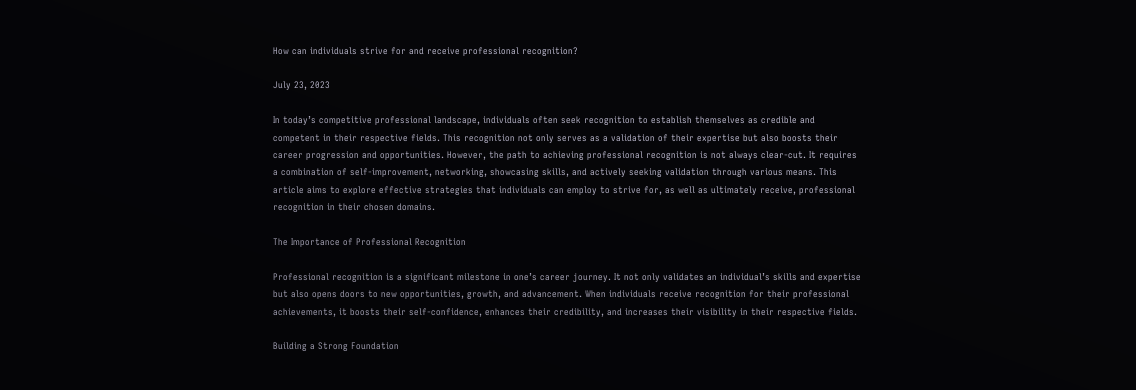How can individuals strive for and receive professional recognition?

July 23, 2023

In today’s competitive professional landscape, individuals often seek recognition to establish themselves as credible and competent in their respective fields. This recognition not only serves as a validation of their expertise but also boosts their career progression and opportunities. However, the path to achieving professional recognition is not always clear-cut. It requires a combination of self-improvement, networking, showcasing skills, and actively seeking validation through various means. This article aims to explore effective strategies that individuals can employ to strive for, as well as ultimately receive, professional recognition in their chosen domains.

The Importance of Professional Recognition

Professional recognition is a significant milestone in one’s career journey. It not only validates an individual’s skills and expertise but also opens doors to new opportunities, growth, and advancement. When individuals receive recognition for their professional achievements, it boosts their self-confidence, enhances their credibility, and increases their visibility in their respective fields.

Building a Strong Foundation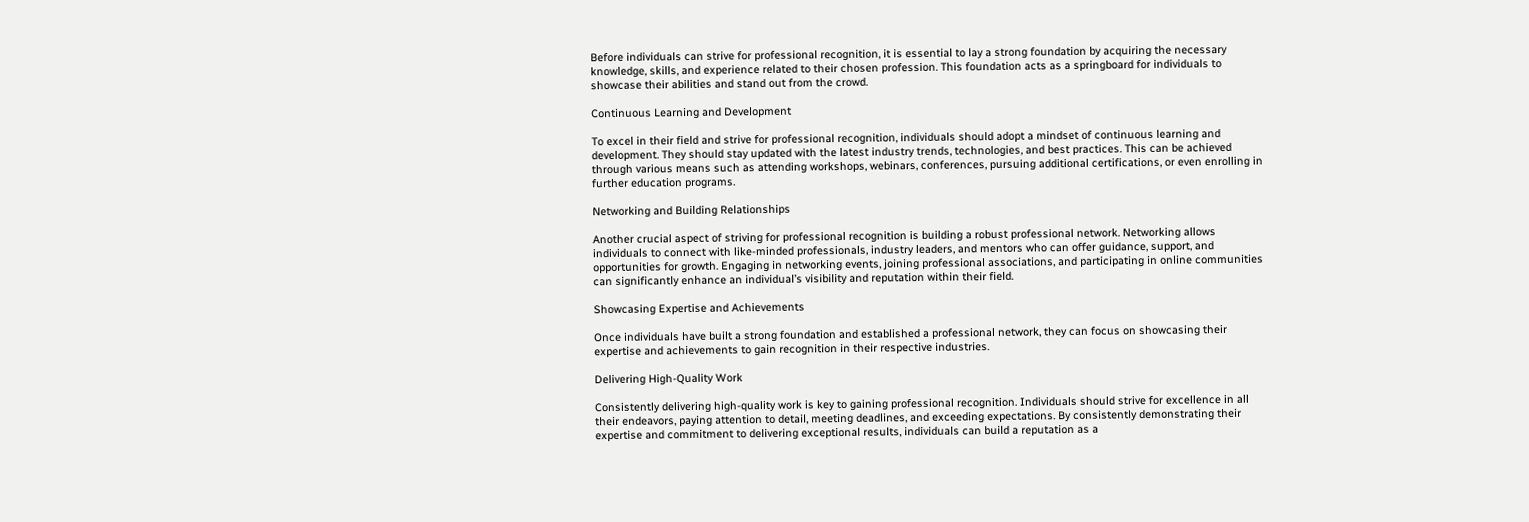Before individuals can strive for professional recognition, it is essential to lay a strong foundation by acquiring the necessary knowledge, skills, and experience related to their chosen profession. This foundation acts as a springboard for individuals to showcase their abilities and stand out from the crowd.

Continuous Learning and Development

To excel in their field and strive for professional recognition, individuals should adopt a mindset of continuous learning and development. They should stay updated with the latest industry trends, technologies, and best practices. This can be achieved through various means such as attending workshops, webinars, conferences, pursuing additional certifications, or even enrolling in further education programs.

Networking and Building Relationships

Another crucial aspect of striving for professional recognition is building a robust professional network. Networking allows individuals to connect with like-minded professionals, industry leaders, and mentors who can offer guidance, support, and opportunities for growth. Engaging in networking events, joining professional associations, and participating in online communities can significantly enhance an individual’s visibility and reputation within their field.

Showcasing Expertise and Achievements

Once individuals have built a strong foundation and established a professional network, they can focus on showcasing their expertise and achievements to gain recognition in their respective industries.

Delivering High-Quality Work

Consistently delivering high-quality work is key to gaining professional recognition. Individuals should strive for excellence in all their endeavors, paying attention to detail, meeting deadlines, and exceeding expectations. By consistently demonstrating their expertise and commitment to delivering exceptional results, individuals can build a reputation as a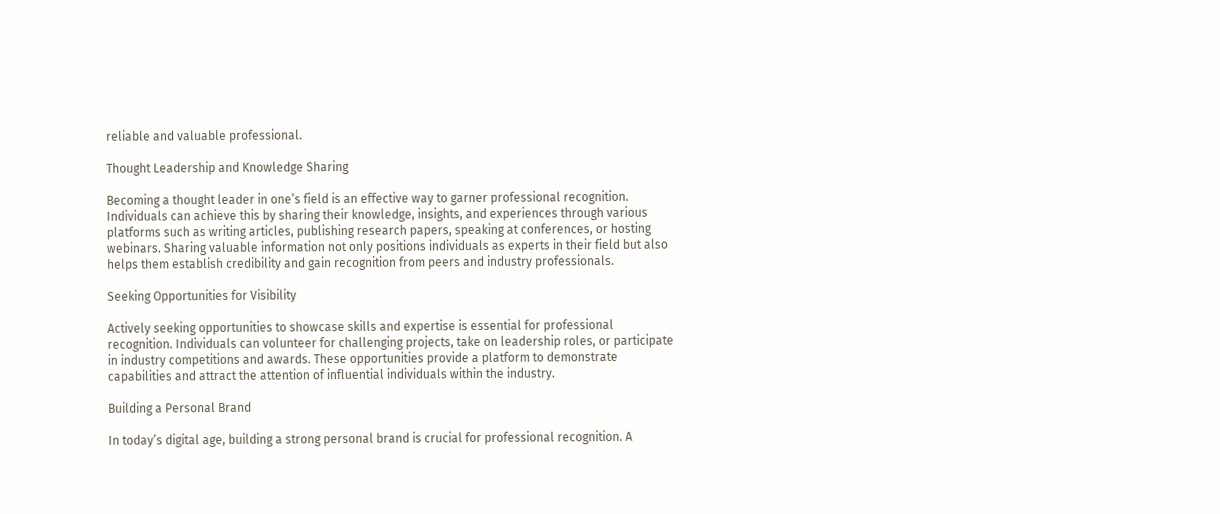reliable and valuable professional.

Thought Leadership and Knowledge Sharing

Becoming a thought leader in one’s field is an effective way to garner professional recognition. Individuals can achieve this by sharing their knowledge, insights, and experiences through various platforms such as writing articles, publishing research papers, speaking at conferences, or hosting webinars. Sharing valuable information not only positions individuals as experts in their field but also helps them establish credibility and gain recognition from peers and industry professionals.

Seeking Opportunities for Visibility

Actively seeking opportunities to showcase skills and expertise is essential for professional recognition. Individuals can volunteer for challenging projects, take on leadership roles, or participate in industry competitions and awards. These opportunities provide a platform to demonstrate capabilities and attract the attention of influential individuals within the industry.

Building a Personal Brand

In today’s digital age, building a strong personal brand is crucial for professional recognition. A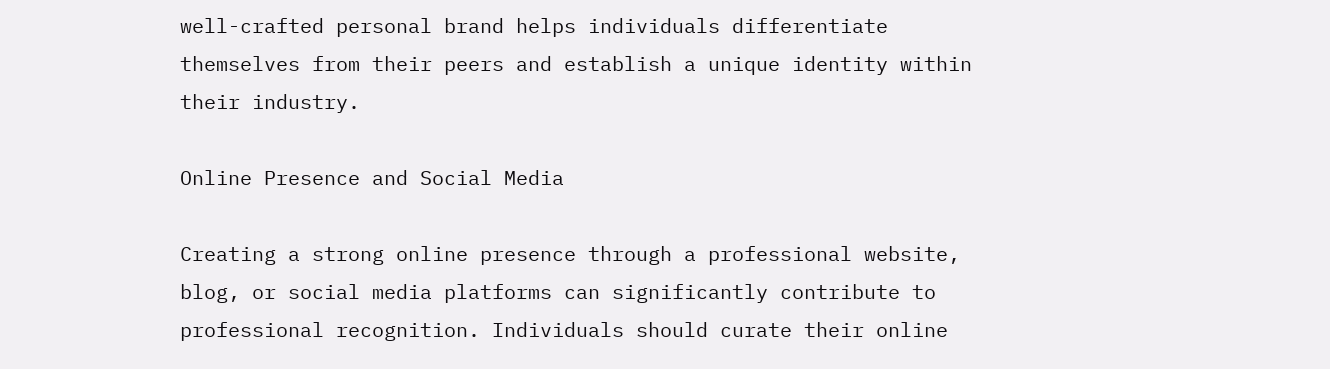well-crafted personal brand helps individuals differentiate themselves from their peers and establish a unique identity within their industry.

Online Presence and Social Media

Creating a strong online presence through a professional website, blog, or social media platforms can significantly contribute to professional recognition. Individuals should curate their online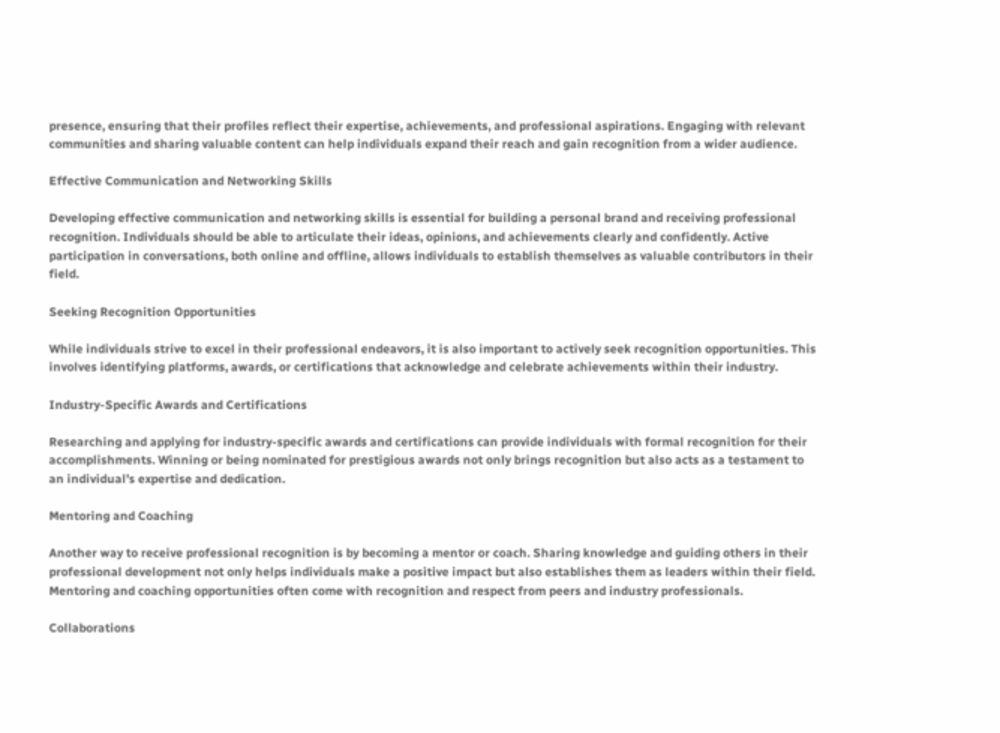presence, ensuring that their profiles reflect their expertise, achievements, and professional aspirations. Engaging with relevant communities and sharing valuable content can help individuals expand their reach and gain recognition from a wider audience.

Effective Communication and Networking Skills

Developing effective communication and networking skills is essential for building a personal brand and receiving professional recognition. Individuals should be able to articulate their ideas, opinions, and achievements clearly and confidently. Active participation in conversations, both online and offline, allows individuals to establish themselves as valuable contributors in their field.

Seeking Recognition Opportunities

While individuals strive to excel in their professional endeavors, it is also important to actively seek recognition opportunities. This involves identifying platforms, awards, or certifications that acknowledge and celebrate achievements within their industry.

Industry-Specific Awards and Certifications

Researching and applying for industry-specific awards and certifications can provide individuals with formal recognition for their accomplishments. Winning or being nominated for prestigious awards not only brings recognition but also acts as a testament to an individual’s expertise and dedication.

Mentoring and Coaching

Another way to receive professional recognition is by becoming a mentor or coach. Sharing knowledge and guiding others in their professional development not only helps individuals make a positive impact but also establishes them as leaders within their field. Mentoring and coaching opportunities often come with recognition and respect from peers and industry professionals.

Collaborations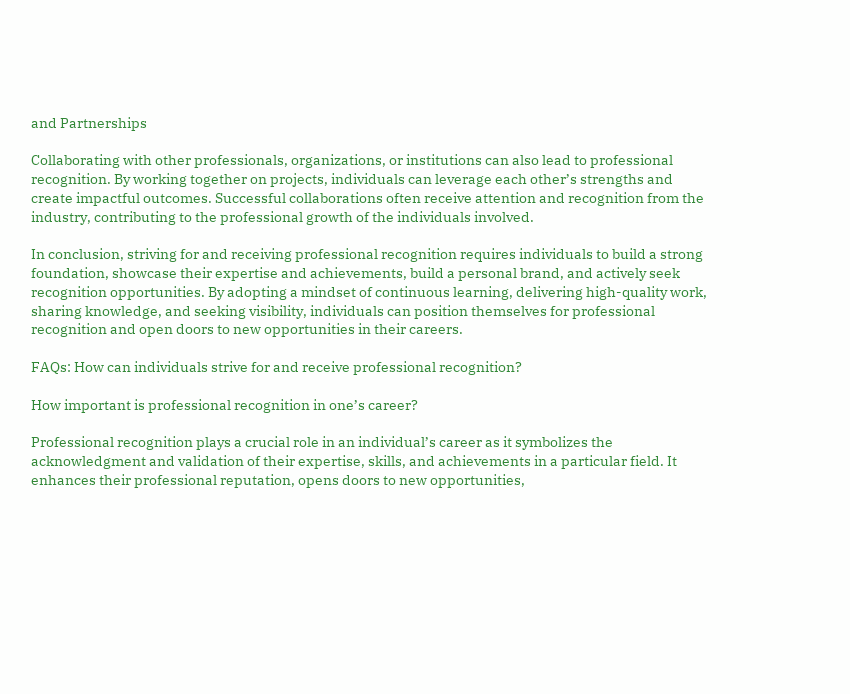and Partnerships

Collaborating with other professionals, organizations, or institutions can also lead to professional recognition. By working together on projects, individuals can leverage each other’s strengths and create impactful outcomes. Successful collaborations often receive attention and recognition from the industry, contributing to the professional growth of the individuals involved.

In conclusion, striving for and receiving professional recognition requires individuals to build a strong foundation, showcase their expertise and achievements, build a personal brand, and actively seek recognition opportunities. By adopting a mindset of continuous learning, delivering high-quality work, sharing knowledge, and seeking visibility, individuals can position themselves for professional recognition and open doors to new opportunities in their careers.

FAQs: How can individuals strive for and receive professional recognition?

How important is professional recognition in one’s career?

Professional recognition plays a crucial role in an individual’s career as it symbolizes the acknowledgment and validation of their expertise, skills, and achievements in a particular field. It enhances their professional reputation, opens doors to new opportunities,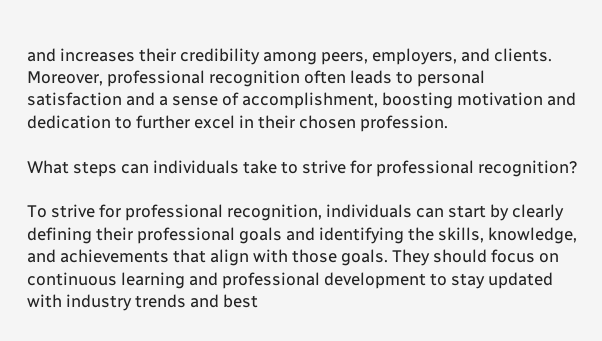and increases their credibility among peers, employers, and clients. Moreover, professional recognition often leads to personal satisfaction and a sense of accomplishment, boosting motivation and dedication to further excel in their chosen profession.

What steps can individuals take to strive for professional recognition?

To strive for professional recognition, individuals can start by clearly defining their professional goals and identifying the skills, knowledge, and achievements that align with those goals. They should focus on continuous learning and professional development to stay updated with industry trends and best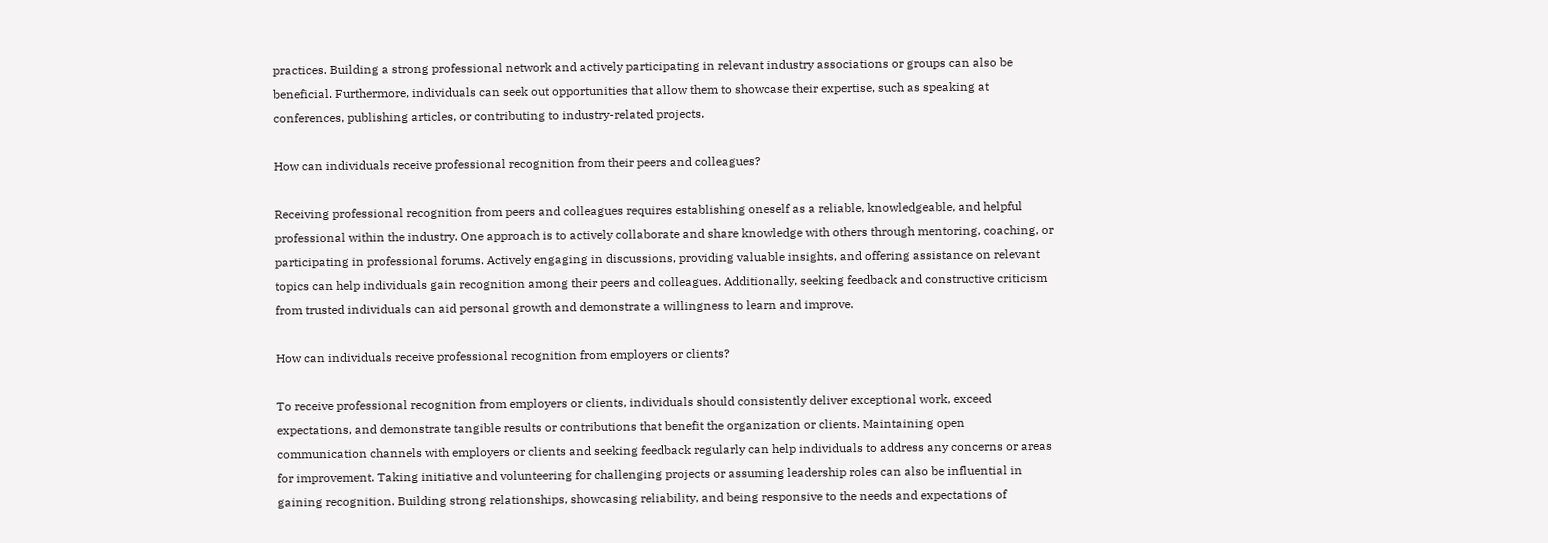practices. Building a strong professional network and actively participating in relevant industry associations or groups can also be beneficial. Furthermore, individuals can seek out opportunities that allow them to showcase their expertise, such as speaking at conferences, publishing articles, or contributing to industry-related projects.

How can individuals receive professional recognition from their peers and colleagues?

Receiving professional recognition from peers and colleagues requires establishing oneself as a reliable, knowledgeable, and helpful professional within the industry. One approach is to actively collaborate and share knowledge with others through mentoring, coaching, or participating in professional forums. Actively engaging in discussions, providing valuable insights, and offering assistance on relevant topics can help individuals gain recognition among their peers and colleagues. Additionally, seeking feedback and constructive criticism from trusted individuals can aid personal growth and demonstrate a willingness to learn and improve.

How can individuals receive professional recognition from employers or clients?

To receive professional recognition from employers or clients, individuals should consistently deliver exceptional work, exceed expectations, and demonstrate tangible results or contributions that benefit the organization or clients. Maintaining open communication channels with employers or clients and seeking feedback regularly can help individuals to address any concerns or areas for improvement. Taking initiative and volunteering for challenging projects or assuming leadership roles can also be influential in gaining recognition. Building strong relationships, showcasing reliability, and being responsive to the needs and expectations of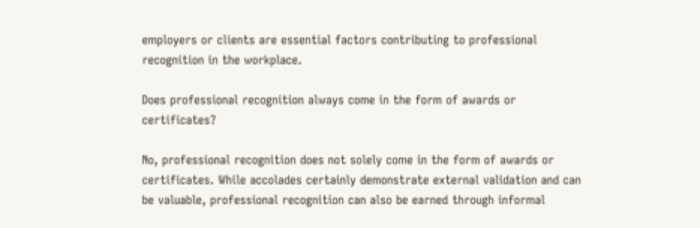employers or clients are essential factors contributing to professional recognition in the workplace.

Does professional recognition always come in the form of awards or certificates?

No, professional recognition does not solely come in the form of awards or certificates. While accolades certainly demonstrate external validation and can be valuable, professional recognition can also be earned through informal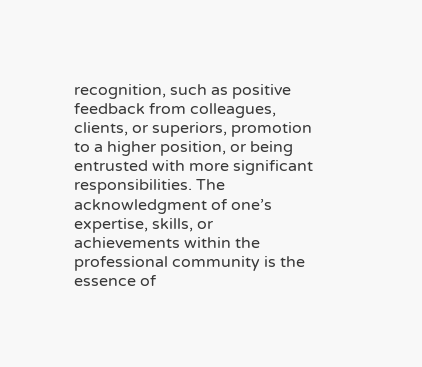recognition, such as positive feedback from colleagues, clients, or superiors, promotion to a higher position, or being entrusted with more significant responsibilities. The acknowledgment of one’s expertise, skills, or achievements within the professional community is the essence of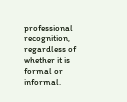professional recognition, regardless of whether it is formal or informal.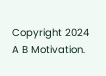Copyright 2024 A B Motivation.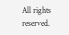All rights reserved.